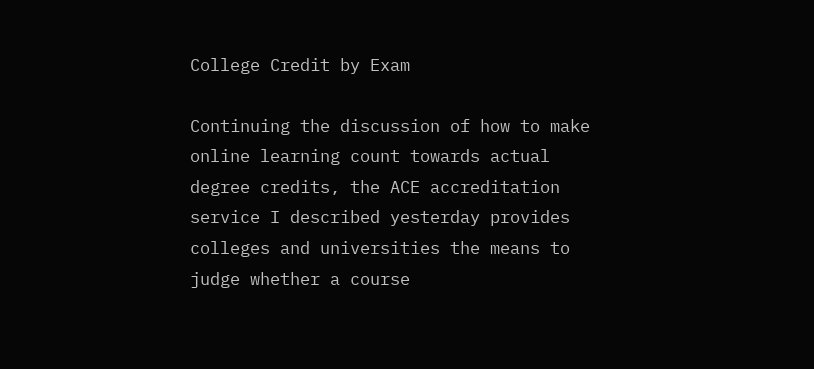College Credit by Exam

Continuing the discussion of how to make online learning count towards actual degree credits, the ACE accreditation service I described yesterday provides colleges and universities the means to judge whether a course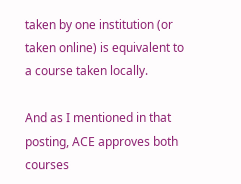taken by one institution (or taken online) is equivalent to a course taken locally.

And as I mentioned in that posting, ACE approves both courses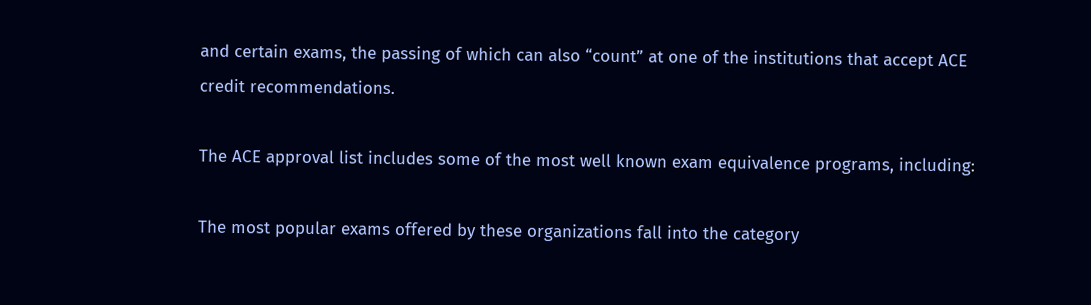and certain exams, the passing of which can also “count” at one of the institutions that accept ACE credit recommendations.

The ACE approval list includes some of the most well known exam equivalence programs, including:

The most popular exams offered by these organizations fall into the category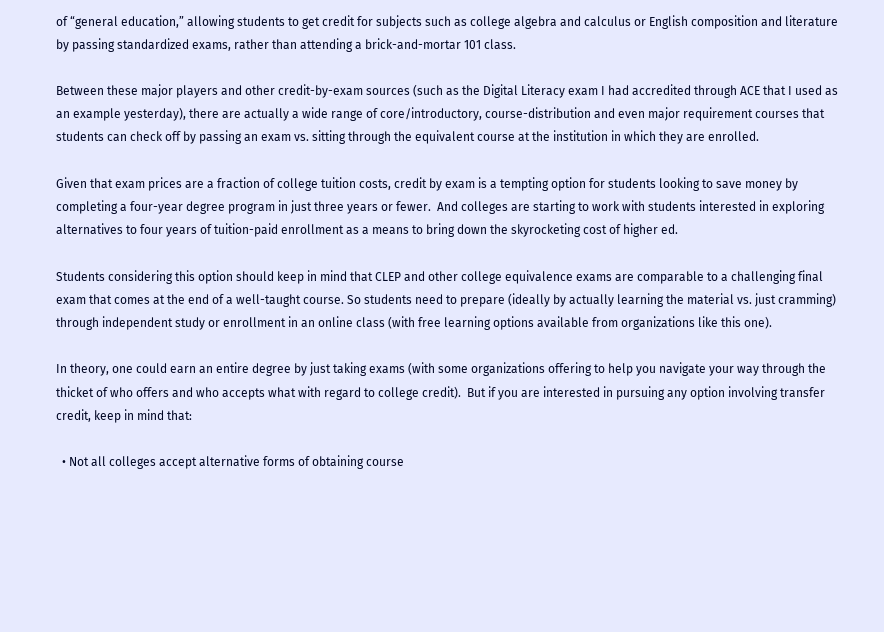of “general education,” allowing students to get credit for subjects such as college algebra and calculus or English composition and literature by passing standardized exams, rather than attending a brick-and-mortar 101 class.

Between these major players and other credit-by-exam sources (such as the Digital Literacy exam I had accredited through ACE that I used as an example yesterday), there are actually a wide range of core/introductory, course-distribution and even major requirement courses that students can check off by passing an exam vs. sitting through the equivalent course at the institution in which they are enrolled.

Given that exam prices are a fraction of college tuition costs, credit by exam is a tempting option for students looking to save money by completing a four-year degree program in just three years or fewer.  And colleges are starting to work with students interested in exploring alternatives to four years of tuition-paid enrollment as a means to bring down the skyrocketing cost of higher ed.

Students considering this option should keep in mind that CLEP and other college equivalence exams are comparable to a challenging final exam that comes at the end of a well-taught course. So students need to prepare (ideally by actually learning the material vs. just cramming) through independent study or enrollment in an online class (with free learning options available from organizations like this one).

In theory, one could earn an entire degree by just taking exams (with some organizations offering to help you navigate your way through the thicket of who offers and who accepts what with regard to college credit).  But if you are interested in pursuing any option involving transfer credit, keep in mind that:

  • Not all colleges accept alternative forms of obtaining course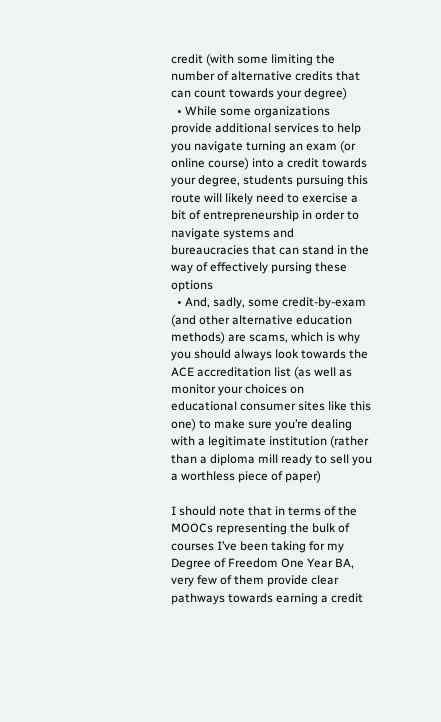credit (with some limiting the number of alternative credits that can count towards your degree)
  • While some organizations provide additional services to help you navigate turning an exam (or online course) into a credit towards your degree, students pursuing this route will likely need to exercise a bit of entrepreneurship in order to navigate systems and bureaucracies that can stand in the way of effectively pursing these options
  • And, sadly, some credit-by-exam (and other alternative education methods) are scams, which is why you should always look towards the ACE accreditation list (as well as monitor your choices on educational consumer sites like this one) to make sure you’re dealing with a legitimate institution (rather than a diploma mill ready to sell you a worthless piece of paper)

I should note that in terms of the MOOCs representing the bulk of courses I’ve been taking for my Degree of Freedom One Year BA, very few of them provide clear pathways towards earning a credit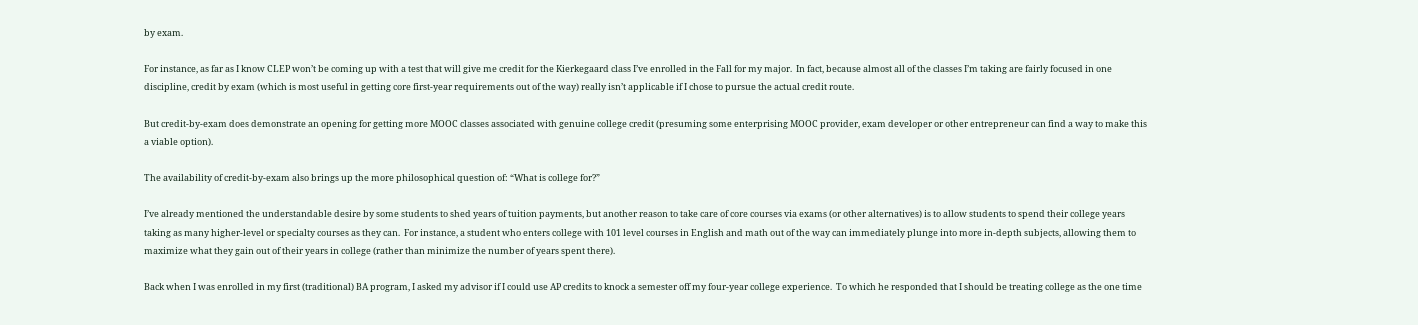by exam.

For instance, as far as I know CLEP won’t be coming up with a test that will give me credit for the Kierkegaard class I’ve enrolled in the Fall for my major.  In fact, because almost all of the classes I’m taking are fairly focused in one discipline, credit by exam (which is most useful in getting core first-year requirements out of the way) really isn’t applicable if I chose to pursue the actual credit route.

But credit-by-exam does demonstrate an opening for getting more MOOC classes associated with genuine college credit (presuming some enterprising MOOC provider, exam developer or other entrepreneur can find a way to make this a viable option).

The availability of credit-by-exam also brings up the more philosophical question of: “What is college for?”

I’ve already mentioned the understandable desire by some students to shed years of tuition payments, but another reason to take care of core courses via exams (or other alternatives) is to allow students to spend their college years taking as many higher-level or specialty courses as they can.  For instance, a student who enters college with 101 level courses in English and math out of the way can immediately plunge into more in-depth subjects, allowing them to maximize what they gain out of their years in college (rather than minimize the number of years spent there).

Back when I was enrolled in my first (traditional) BA program, I asked my advisor if I could use AP credits to knock a semester off my four-year college experience.  To which he responded that I should be treating college as the one time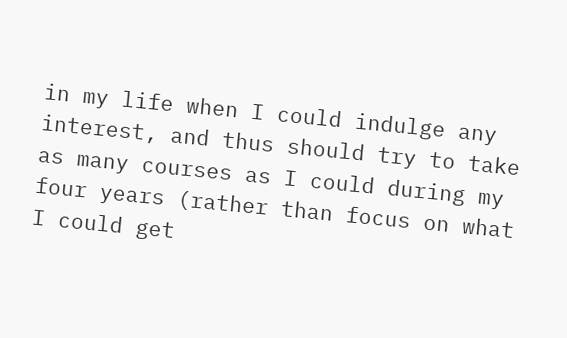in my life when I could indulge any interest, and thus should try to take as many courses as I could during my four years (rather than focus on what I could get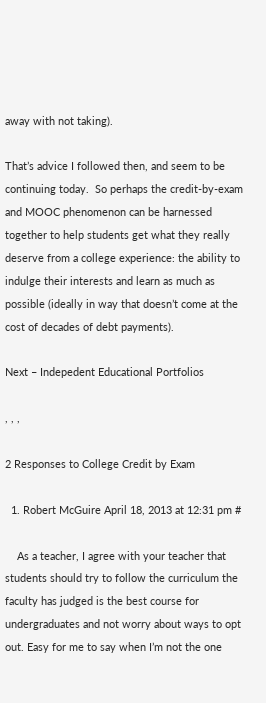away with not taking).

That’s advice I followed then, and seem to be continuing today.  So perhaps the credit-by-exam and MOOC phenomenon can be harnessed together to help students get what they really deserve from a college experience: the ability to indulge their interests and learn as much as possible (ideally in way that doesn’t come at the cost of decades of debt payments).

Next – Indepedent Educational Portfolios

, , ,

2 Responses to College Credit by Exam

  1. Robert McGuire April 18, 2013 at 12:31 pm #

    As a teacher, I agree with your teacher that students should try to follow the curriculum the faculty has judged is the best course for undergraduates and not worry about ways to opt out. Easy for me to say when I’m not the one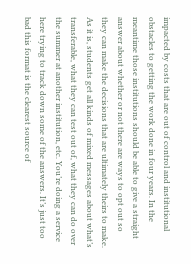impacted by costs that are out of control and institutional obstacles to getting the work done in four years. In the meantime those institutions should be able to give a straight answer about whether or not there are ways to opt out so they can make the decisions that are ultimately theirs to make. As it is, students get all kinds of mixed messages about what’s transferable, what they can test out of, what they can do over the summer at another institution, etc. You’re doing a service here trying to track down some of the answers. It’s just too bad this format is the clearest source of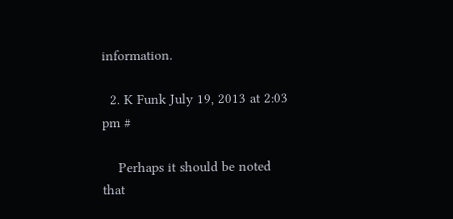information.

  2. K Funk July 19, 2013 at 2:03 pm #

    Perhaps it should be noted that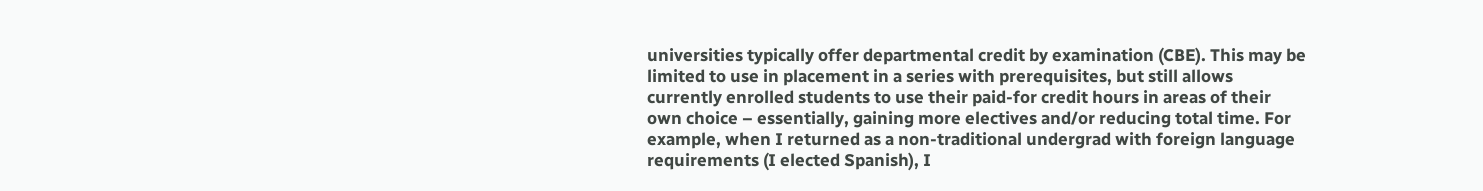universities typically offer departmental credit by examination (CBE). This may be limited to use in placement in a series with prerequisites, but still allows currently enrolled students to use their paid-for credit hours in areas of their own choice – essentially, gaining more electives and/or reducing total time. For example, when I returned as a non-traditional undergrad with foreign language requirements (I elected Spanish), I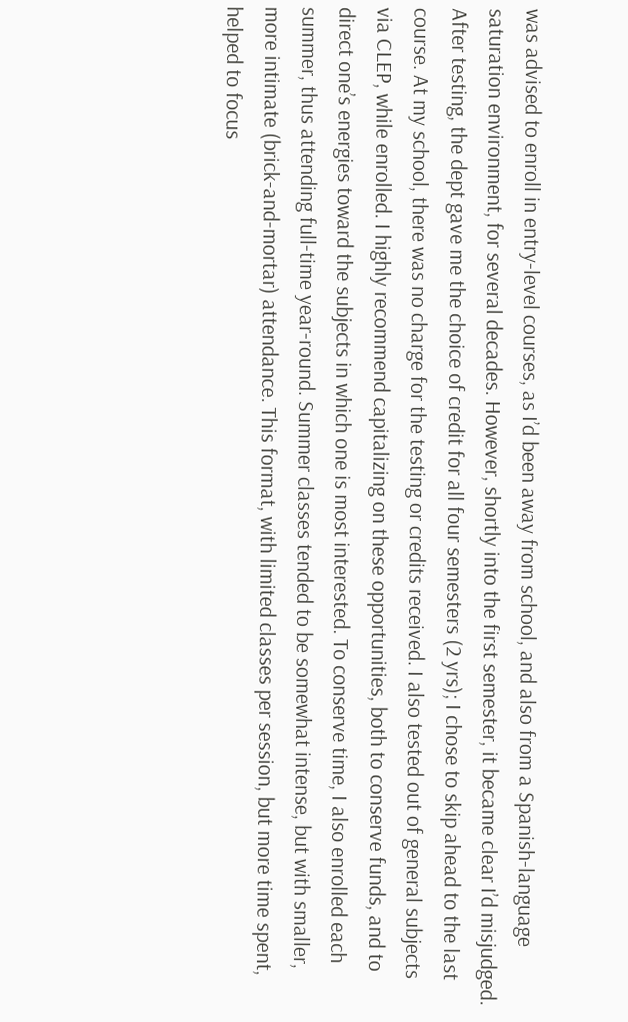was advised to enroll in entry-level courses, as I’d been away from school, and also from a Spanish-language saturation environment, for several decades. However, shortly into the first semester, it became clear I’d misjudged. After testing, the dept gave me the choice of credit for all four semesters (2 yrs); I chose to skip ahead to the last course. At my school, there was no charge for the testing or credits received. I also tested out of general subjects via CLEP, while enrolled. I highly recommend capitalizing on these opportunities, both to conserve funds, and to direct one’s energies toward the subjects in which one is most interested. To conserve time, I also enrolled each summer, thus attending full-time year-round. Summer classes tended to be somewhat intense, but with smaller, more intimate (brick-and-mortar) attendance. This format, with limited classes per session, but more time spent, helped to focus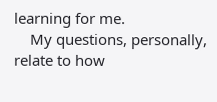learning for me.
    My questions, personally, relate to how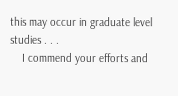this may occur in graduate level studies . . .
    I commend your efforts and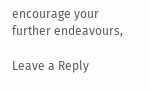encourage your further endeavours,

Leave a Reply